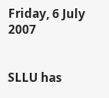Friday, 6 July 2007


SLLU has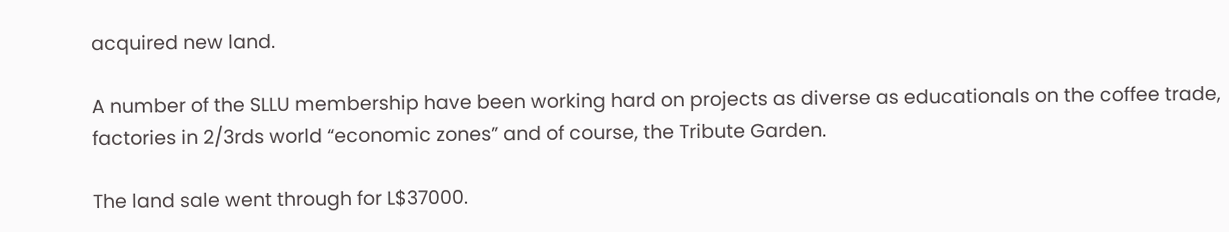acquired new land.

A number of the SLLU membership have been working hard on projects as diverse as educationals on the coffee trade, factories in 2/3rds world “economic zones” and of course, the Tribute Garden.

The land sale went through for L$37000.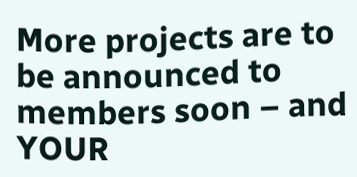More projects are to be announced to members soon – and YOUR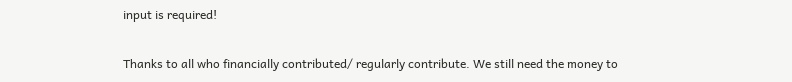input is required!

Thanks to all who financially contributed/ regularly contribute. We still need the money to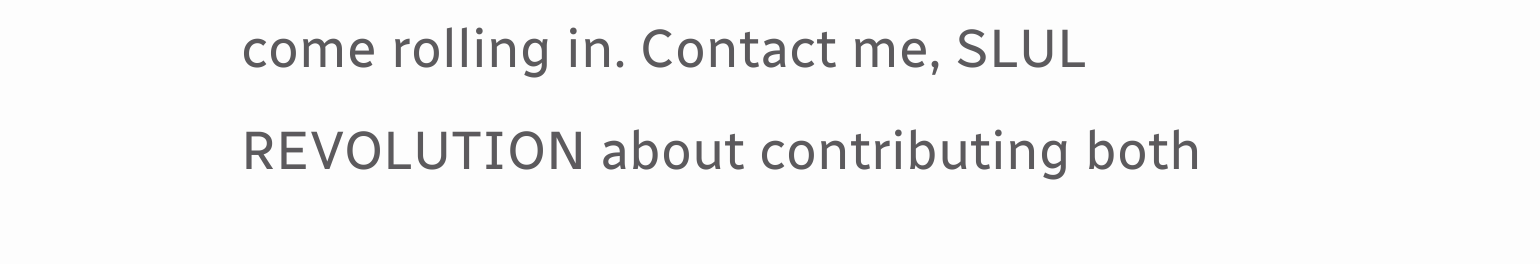come rolling in. Contact me, SLUL REVOLUTION about contributing both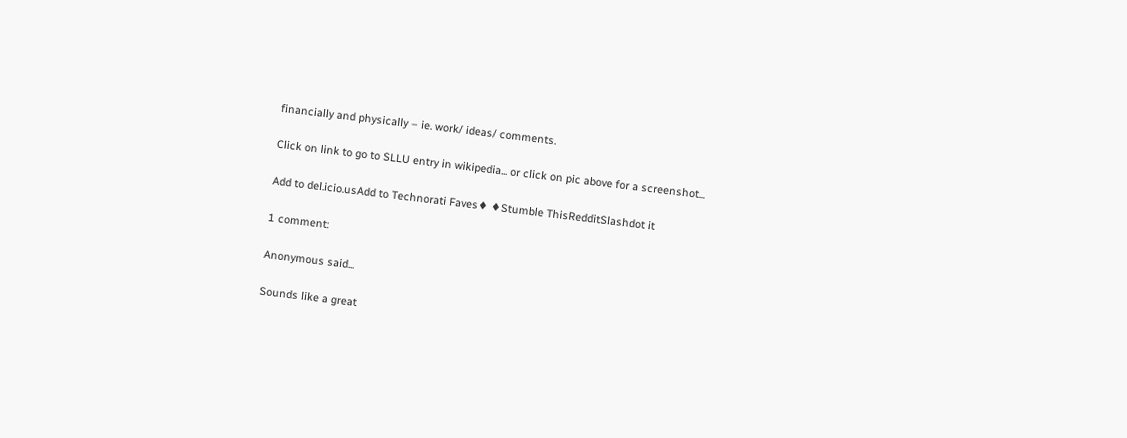financially and physically – ie. work/ ideas/ comments.

Click on link to go to SLLU entry in wikipedia... or click on pic above for a screenshot...

Add to del.icio.usAdd to Technorati Faves♦ ♦Stumble ThisRedditSlashdot it

1 comment:

Anonymous said...

Sounds like a great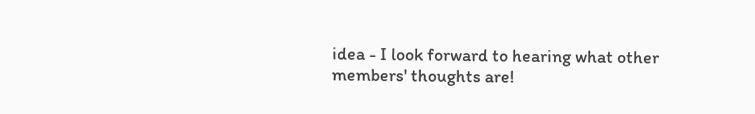idea - I look forward to hearing what other members' thoughts are!